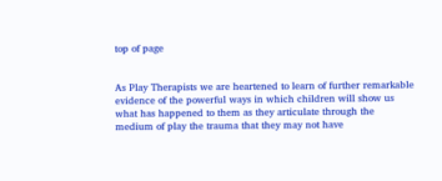top of page


As Play Therapists we are heartened to learn of further remarkable evidence of the powerful ways in which children will show us what has happened to them as they articulate through the medium of play the trauma that they may not have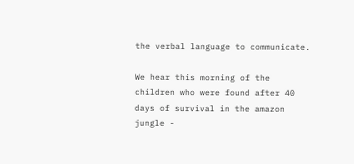the verbal language to communicate.

We hear this morning of the children who were found after 40 days of survival in the amazon jungle -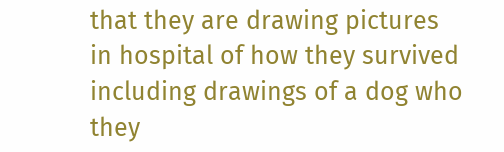that they are drawing pictures in hospital of how they survived including drawings of a dog who they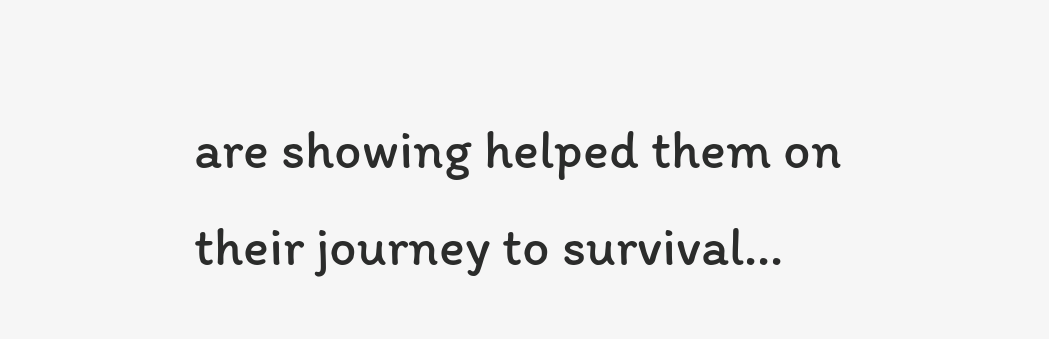are showing helped them on their journey to survival...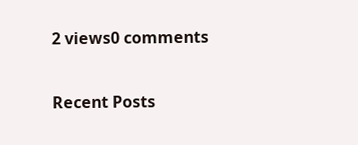2 views0 comments

Recent Posts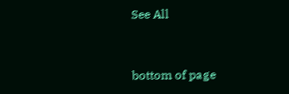See All


bottom of page